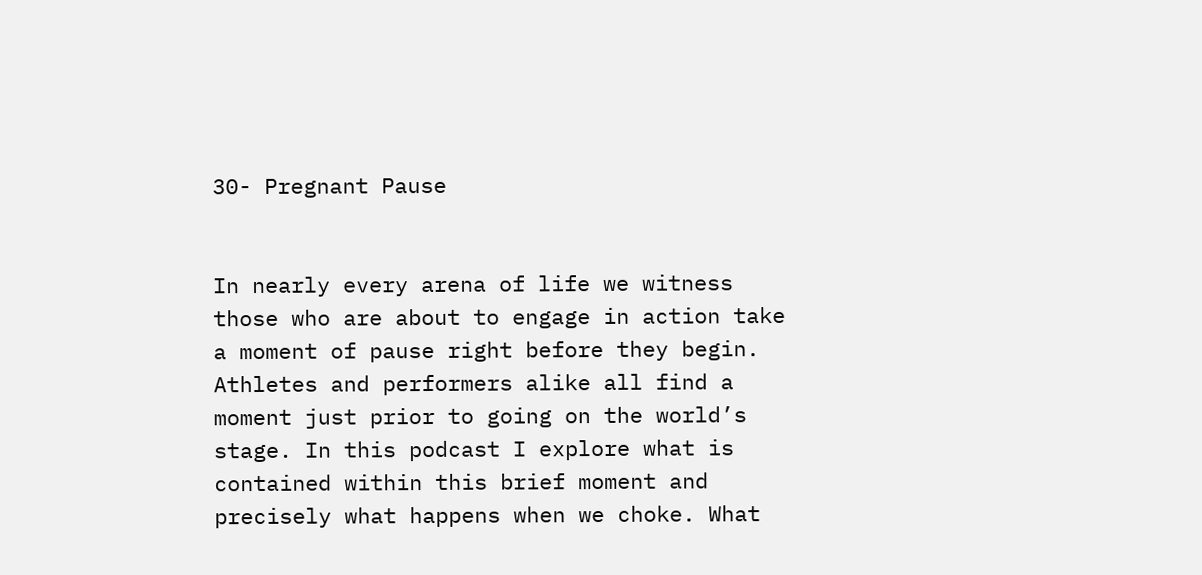30- Pregnant Pause


In nearly every arena of life we witness those who are about to engage in action take a moment of pause right before they begin. Athletes and performers alike all find a moment just prior to going on the world’s stage. In this podcast I explore what is contained within this brief moment and precisely what happens when we choke. What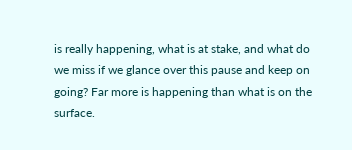is really happening, what is at stake, and what do we miss if we glance over this pause and keep on going? Far more is happening than what is on the surface.